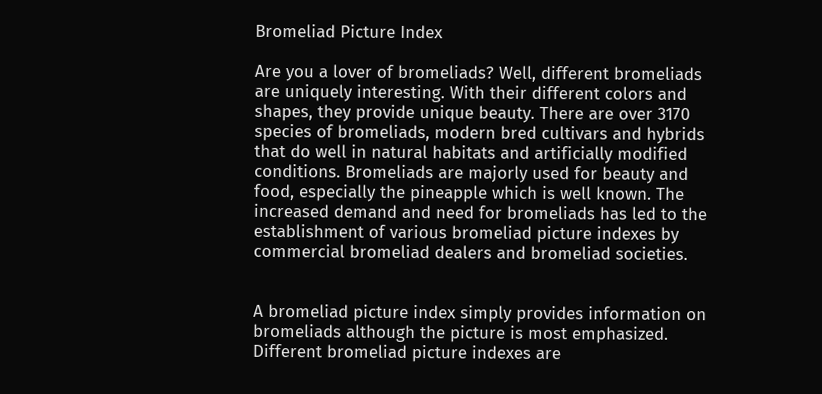Bromeliad Picture Index

Are you a lover of bromeliads? Well, different bromeliads are uniquely interesting. With their different colors and shapes, they provide unique beauty. There are over 3170 species of bromeliads, modern bred cultivars and hybrids that do well in natural habitats and artificially modified conditions. Bromeliads are majorly used for beauty and food, especially the pineapple which is well known. The increased demand and need for bromeliads has led to the establishment of various bromeliad picture indexes by commercial bromeliad dealers and bromeliad societies.


A bromeliad picture index simply provides information on bromeliads although the picture is most emphasized. Different bromeliad picture indexes are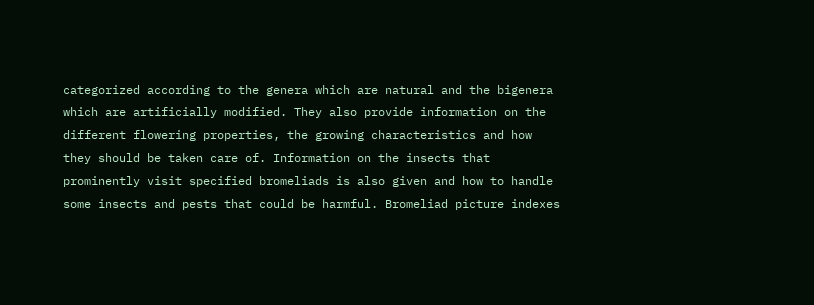categorized according to the genera which are natural and the bigenera which are artificially modified. They also provide information on the different flowering properties, the growing characteristics and how they should be taken care of. Information on the insects that prominently visit specified bromeliads is also given and how to handle some insects and pests that could be harmful. Bromeliad picture indexes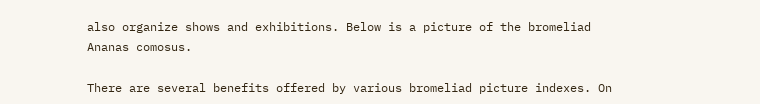also organize shows and exhibitions. Below is a picture of the bromeliad Ananas comosus.

There are several benefits offered by various bromeliad picture indexes. On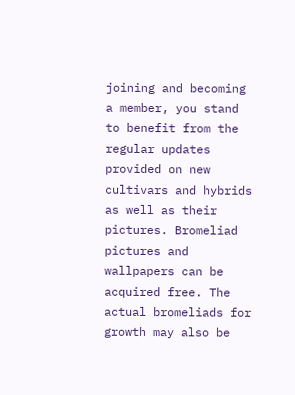joining and becoming a member, you stand to benefit from the regular updates provided on new cultivars and hybrids as well as their pictures. Bromeliad pictures and wallpapers can be acquired free. The actual bromeliads for growth may also be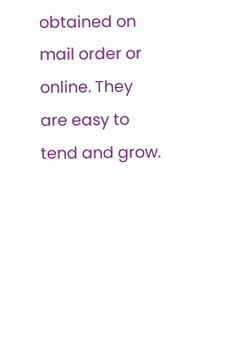obtained on mail order or online. They are easy to tend and grow.